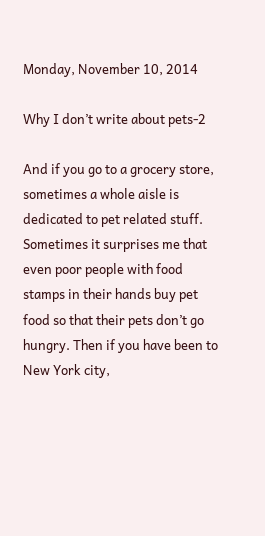Monday, November 10, 2014

Why I don’t write about pets-2

And if you go to a grocery store, sometimes a whole aisle is dedicated to pet related stuff. Sometimes it surprises me that even poor people with food stamps in their hands buy pet food so that their pets don’t go hungry. Then if you have been to New York city,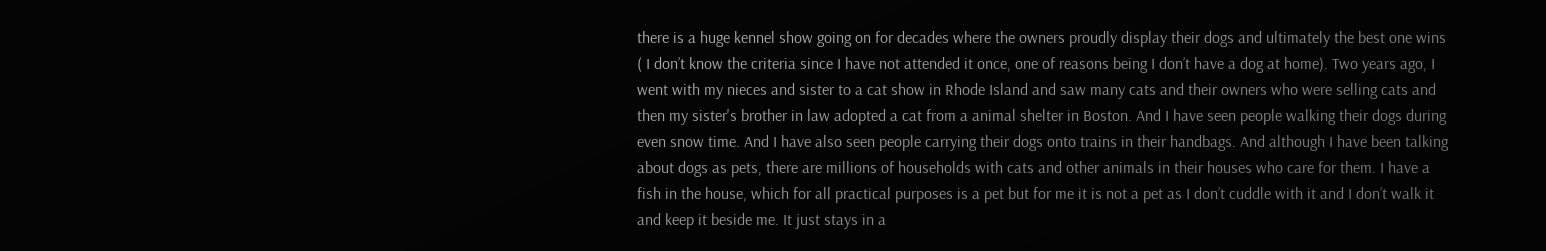there is a huge kennel show going on for decades where the owners proudly display their dogs and ultimately the best one wins ( I don’t know the criteria since I have not attended it once, one of reasons being I don’t have a dog at home). Two years ago, I went with my nieces and sister to a cat show in Rhode Island and saw many cats and their owners who were selling cats and then my sister's brother in law adopted a cat from a animal shelter in Boston. And I have seen people walking their dogs during even snow time. And I have also seen people carrying their dogs onto trains in their handbags. And although I have been talking about dogs as pets, there are millions of households with cats and other animals in their houses who care for them. I have a fish in the house, which for all practical purposes is a pet but for me it is not a pet as I don’t cuddle with it and I don’t walk it and keep it beside me. It just stays in a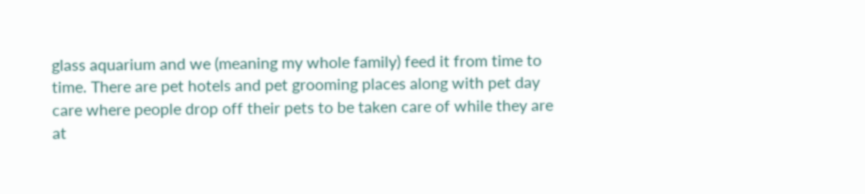glass aquarium and we (meaning my whole family) feed it from time to time. There are pet hotels and pet grooming places along with pet day care where people drop off their pets to be taken care of while they are at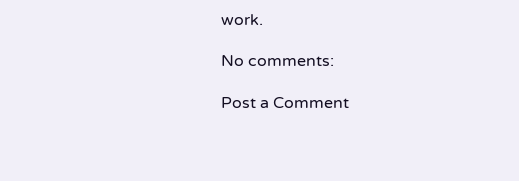work.

No comments:

Post a Comment